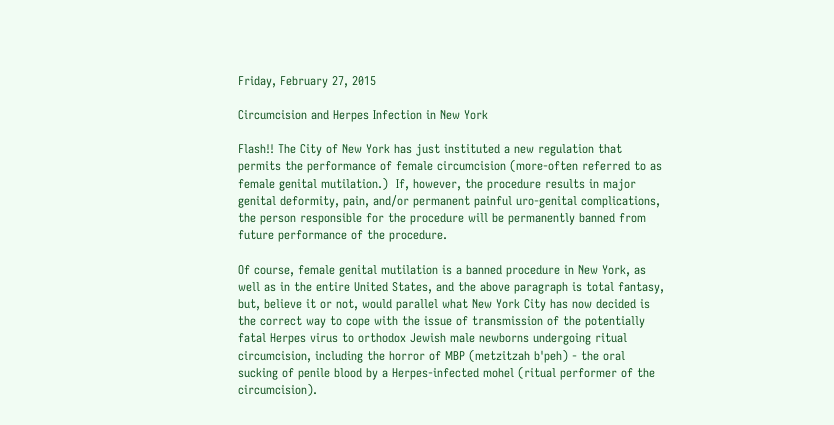Friday, February 27, 2015

Circumcision and Herpes Infection in New York

Flash!! The City of New York has just instituted a new regulation that permits the performance of female circumcision (more-often referred to as female genital mutilation.)  If, however, the procedure results in major genital deformity, pain, and/or permanent painful uro-genital complications, the person responsible for the procedure will be permanently banned from future performance of the procedure.

Of course, female genital mutilation is a banned procedure in New York, as well as in the entire United States, and the above paragraph is total fantasy, but, believe it or not, would parallel what New York City has now decided is the correct way to cope with the issue of transmission of the potentially fatal Herpes virus to orthodox Jewish male newborns undergoing ritual circumcision, including the horror of MBP (metzitzah b'peh) - the oral sucking of penile blood by a Herpes-infected mohel (ritual performer of the circumcision).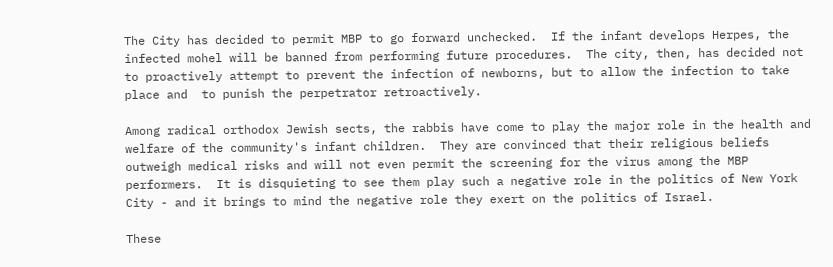The City has decided to permit MBP to go forward unchecked.  If the infant develops Herpes, the infected mohel will be banned from performing future procedures.  The city, then, has decided not to proactively attempt to prevent the infection of newborns, but to allow the infection to take place and  to punish the perpetrator retroactively.

Among radical orthodox Jewish sects, the rabbis have come to play the major role in the health and welfare of the community's infant children.  They are convinced that their religious beliefs outweigh medical risks and will not even permit the screening for the virus among the MBP performers.  It is disquieting to see them play such a negative role in the politics of New York City - and it brings to mind the negative role they exert on the politics of Israel.

These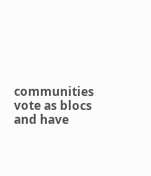communities vote as blocs and have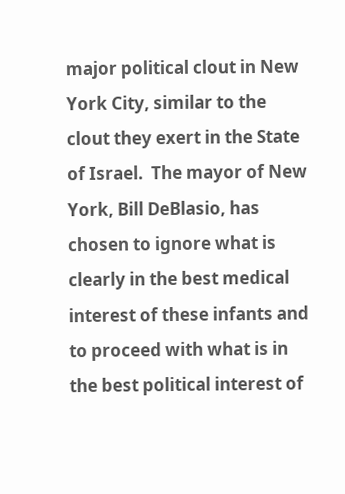major political clout in New York City, similar to the  clout they exert in the State of Israel.  The mayor of New York, Bill DeBlasio, has chosen to ignore what is clearly in the best medical interest of these infants and to proceed with what is in the best political interest of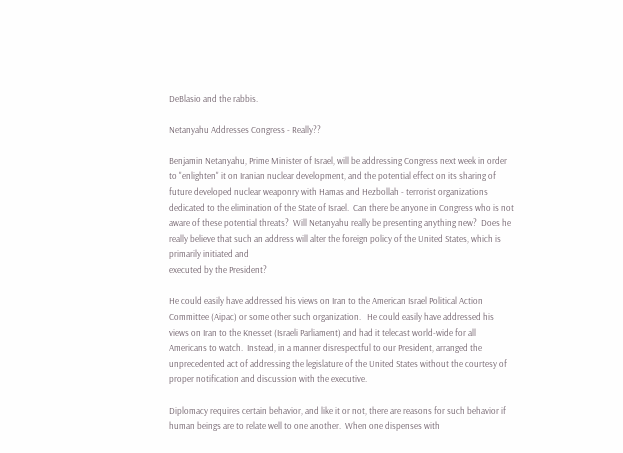DeBlasio and the rabbis.

Netanyahu Addresses Congress - Really??

Benjamin Netanyahu, Prime Minister of Israel, will be addressing Congress next week in order to "enlighten" it on Iranian nuclear development, and the potential effect on its sharing of future developed nuclear weaponry with Hamas and Hezbollah - terrorist organizations dedicated to the elimination of the State of Israel.  Can there be anyone in Congress who is not aware of these potential threats?  Will Netanyahu really be presenting anything new?  Does he really believe that such an address will alter the foreign policy of the United States, which is primarily initiated and
executed by the President?

He could easily have addressed his views on Iran to the American Israel Political Action Committee (Aipac) or some other such organization.   He could easily have addressed his views on Iran to the Knesset (Israeli Parliament) and had it telecast world-wide for all Americans to watch.  Instead, in a manner disrespectful to our President, arranged the unprecedented act of addressing the legislature of the United States without the courtesy of proper notification and discussion with the executive.

Diplomacy requires certain behavior, and like it or not, there are reasons for such behavior if human beings are to relate well to one another.  When one dispenses with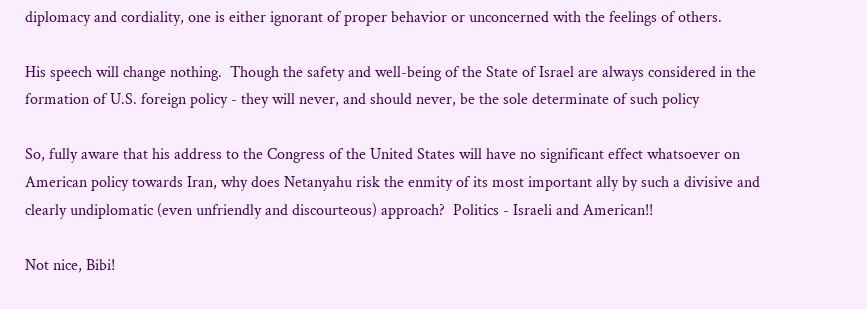diplomacy and cordiality, one is either ignorant of proper behavior or unconcerned with the feelings of others.

His speech will change nothing.  Though the safety and well-being of the State of Israel are always considered in the formation of U.S. foreign policy - they will never, and should never, be the sole determinate of such policy

So, fully aware that his address to the Congress of the United States will have no significant effect whatsoever on American policy towards Iran, why does Netanyahu risk the enmity of its most important ally by such a divisive and clearly undiplomatic (even unfriendly and discourteous) approach?  Politics - Israeli and American!!

Not nice, Bibi!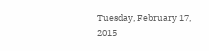Tuesday, February 17, 2015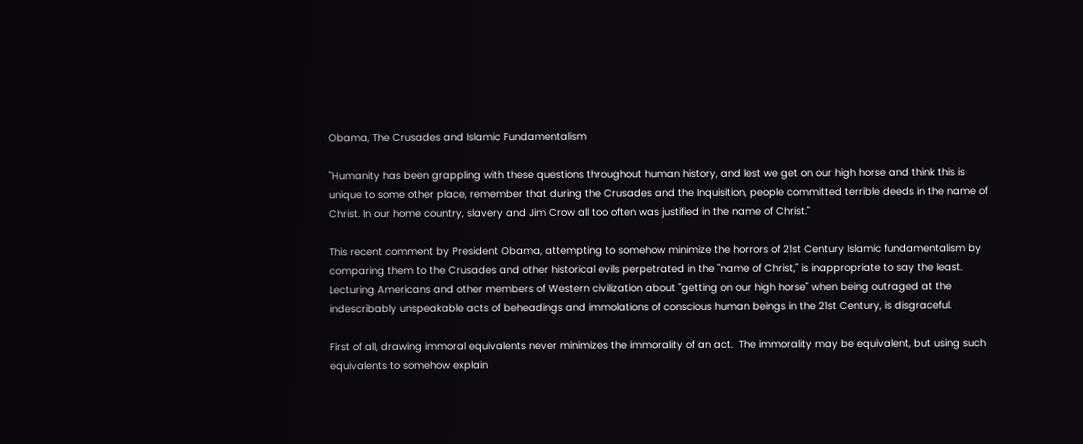Obama, The Crusades and Islamic Fundamentalism

"Humanity has been grappling with these questions throughout human history, and lest we get on our high horse and think this is unique to some other place, remember that during the Crusades and the Inquisition, people committed terrible deeds in the name of Christ. In our home country, slavery and Jim Crow all too often was justified in the name of Christ."

This recent comment by President Obama, attempting to somehow minimize the horrors of 21st Century Islamic fundamentalism by comparing them to the Crusades and other historical evils perpetrated in the "name of Christ," is inappropriate to say the least.  Lecturing Americans and other members of Western civilization about "getting on our high horse" when being outraged at the indescribably unspeakable acts of beheadings and immolations of conscious human beings in the 21st Century, is disgraceful.

First of all, drawing immoral equivalents never minimizes the immorality of an act.  The immorality may be equivalent, but using such equivalents to somehow explain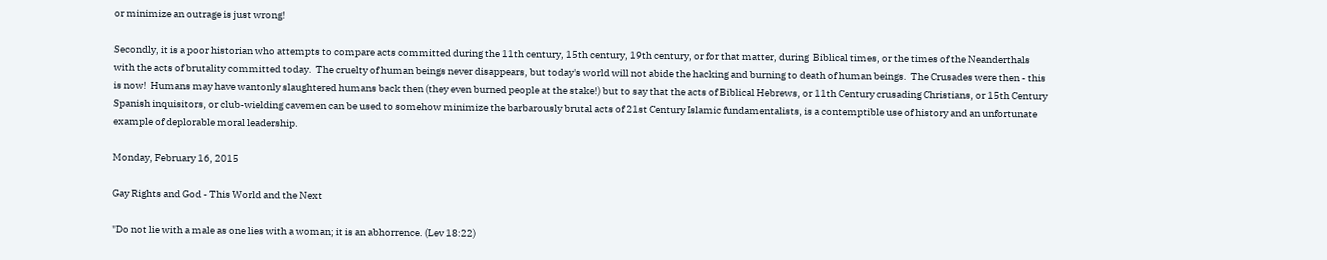or minimize an outrage is just wrong!

Secondly, it is a poor historian who attempts to compare acts committed during the 11th century, 15th century, 19th century, or for that matter, during  Biblical times, or the times of the Neanderthals with the acts of brutality committed today.  The cruelty of human beings never disappears, but today's world will not abide the hacking and burning to death of human beings.  The Crusades were then - this is now!  Humans may have wantonly slaughtered humans back then (they even burned people at the stake!) but to say that the acts of Biblical Hebrews, or 11th Century crusading Christians, or 15th Century Spanish inquisitors, or club-wielding cavemen can be used to somehow minimize the barbarously brutal acts of 21st Century Islamic fundamentalists, is a contemptible use of history and an unfortunate example of deplorable moral leadership.

Monday, February 16, 2015

Gay Rights and God - This World and the Next

"Do not lie with a male as one lies with a woman; it is an abhorrence. (Lev 18:22)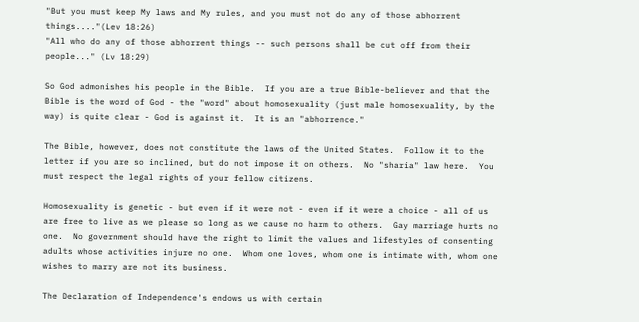"But you must keep My laws and My rules, and you must not do any of those abhorrent things...."(Lev 18:26)
"All who do any of those abhorrent things -- such persons shall be cut off from their people..." (Lv 18:29)

So God admonishes his people in the Bible.  If you are a true Bible-believer and that the Bible is the word of God - the "word" about homosexuality (just male homosexuality, by the way) is quite clear - God is against it.  It is an "abhorrence."

The Bible, however, does not constitute the laws of the United States.  Follow it to the letter if you are so inclined, but do not impose it on others.  No "sharia" law here.  You must respect the legal rights of your fellow citizens.

Homosexuality is genetic - but even if it were not - even if it were a choice - all of us are free to live as we please so long as we cause no harm to others.  Gay marriage hurts no one.  No government should have the right to limit the values and lifestyles of consenting adults whose activities injure no one.  Whom one loves, whom one is intimate with, whom one wishes to marry are not its business.

The Declaration of Independence's endows us with certain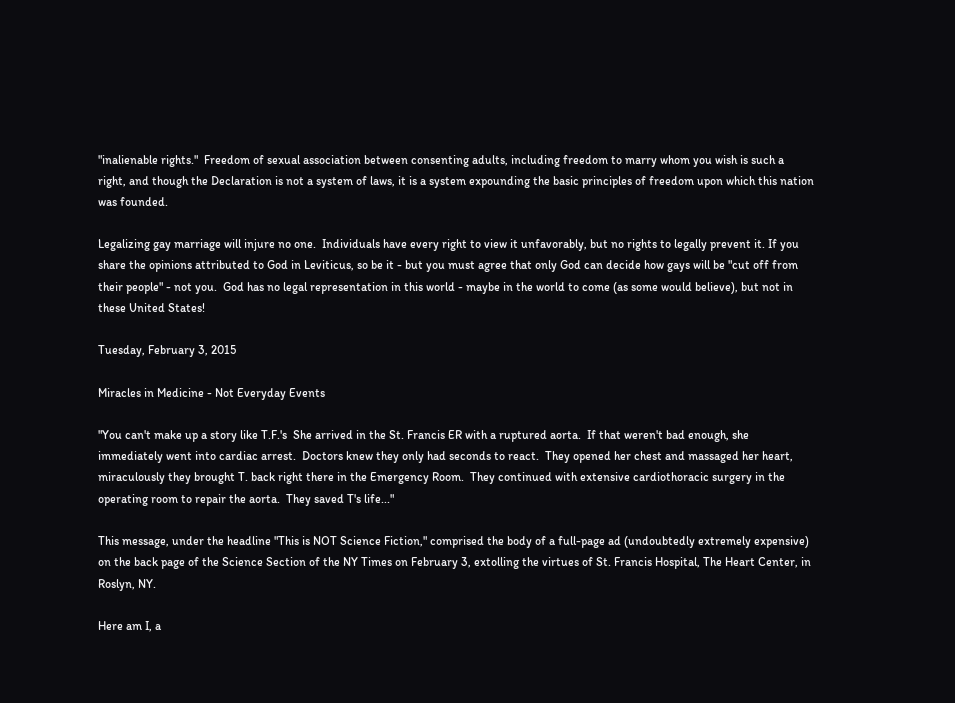"inalienable rights."  Freedom of sexual association between consenting adults, including freedom to marry whom you wish is such a right, and though the Declaration is not a system of laws, it is a system expounding the basic principles of freedom upon which this nation was founded.

Legalizing gay marriage will injure no one.  Individuals have every right to view it unfavorably, but no rights to legally prevent it. If you share the opinions attributed to God in Leviticus, so be it - but you must agree that only God can decide how gays will be "cut off from their people" - not you.  God has no legal representation in this world - maybe in the world to come (as some would believe), but not in these United States!

Tuesday, February 3, 2015

Miracles in Medicine - Not Everyday Events

"You can't make up a story like T.F.'s  She arrived in the St. Francis ER with a ruptured aorta.  If that weren't bad enough, she immediately went into cardiac arrest.  Doctors knew they only had seconds to react.  They opened her chest and massaged her heart, miraculously they brought T. back right there in the Emergency Room.  They continued with extensive cardiothoracic surgery in the operating room to repair the aorta.  They saved T's life..."

This message, under the headline "This is NOT Science Fiction," comprised the body of a full-page ad (undoubtedly extremely expensive) on the back page of the Science Section of the NY Times on February 3, extolling the virtues of St. Francis Hospital, The Heart Center, in Roslyn, NY.

Here am I, a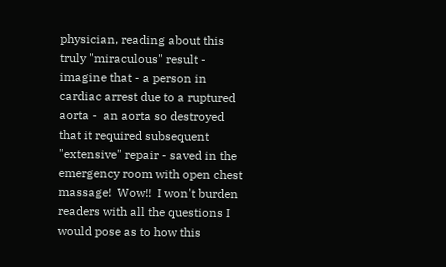physician, reading about this truly "miraculous" result - imagine that - a person in cardiac arrest due to a ruptured aorta -  an aorta so destroyed that it required subsequent "extensive" repair - saved in the emergency room with open chest massage!  Wow!!  I won't burden readers with all the questions I would pose as to how this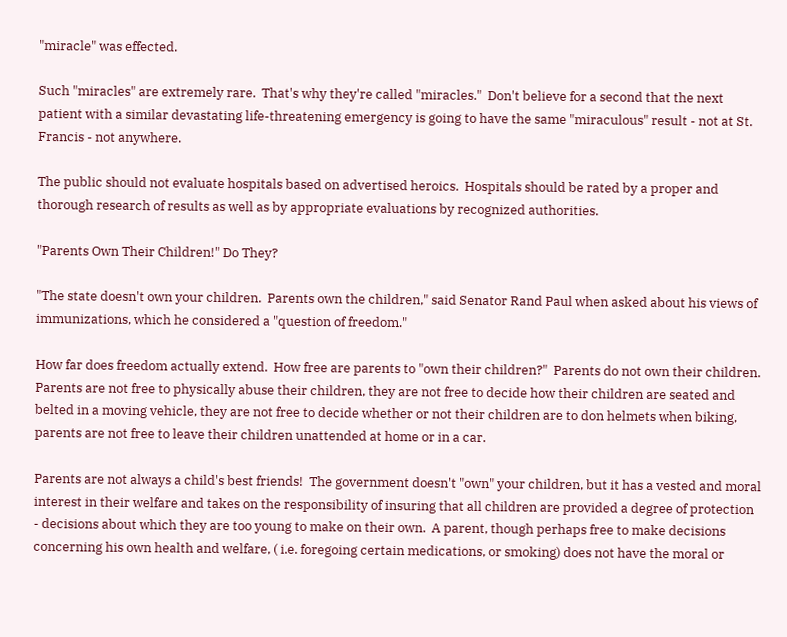"miracle" was effected.

Such "miracles" are extremely rare.  That's why they're called "miracles."  Don't believe for a second that the next patient with a similar devastating life-threatening emergency is going to have the same "miraculous" result - not at St. Francis - not anywhere.

The public should not evaluate hospitals based on advertised heroics.  Hospitals should be rated by a proper and thorough research of results as well as by appropriate evaluations by recognized authorities.

"Parents Own Their Children!" Do They?

"The state doesn't own your children.  Parents own the children," said Senator Rand Paul when asked about his views of immunizations, which he considered a "question of freedom."

How far does freedom actually extend.  How free are parents to "own their children?"  Parents do not own their children.  Parents are not free to physically abuse their children, they are not free to decide how their children are seated and belted in a moving vehicle, they are not free to decide whether or not their children are to don helmets when biking, parents are not free to leave their children unattended at home or in a car.

Parents are not always a child's best friends!  The government doesn't "own" your children, but it has a vested and moral interest in their welfare and takes on the responsibility of insuring that all children are provided a degree of protection - decisions about which they are too young to make on their own.  A parent, though perhaps free to make decisions concerning his own health and welfare, ( i.e. foregoing certain medications, or smoking) does not have the moral or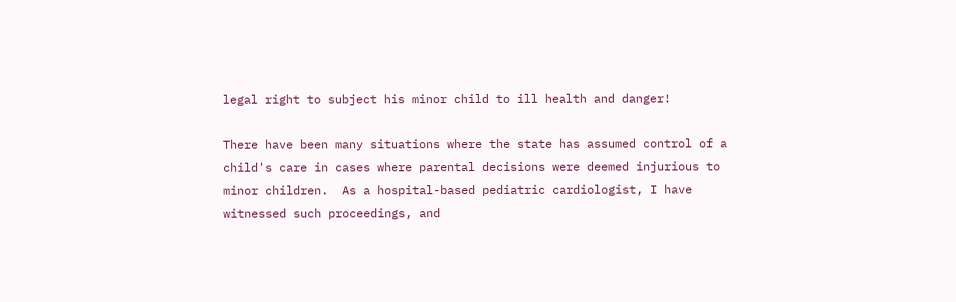legal right to subject his minor child to ill health and danger!

There have been many situations where the state has assumed control of a child's care in cases where parental decisions were deemed injurious to minor children.  As a hospital-based pediatric cardiologist, I have witnessed such proceedings, and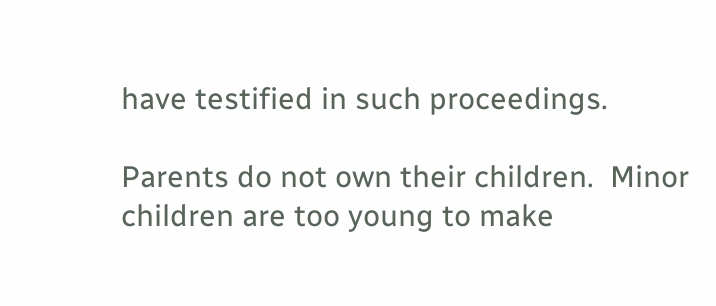have testified in such proceedings.

Parents do not own their children.  Minor children are too young to make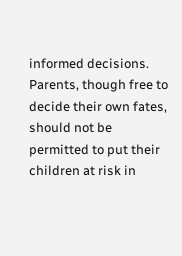informed decisions.  Parents, though free to decide their own fates, should not be permitted to put their children at risk in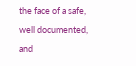the face of a safe, well documented, and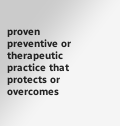proven preventive or therapeutic practice that protects or overcomes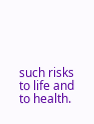such risks to life and to health.